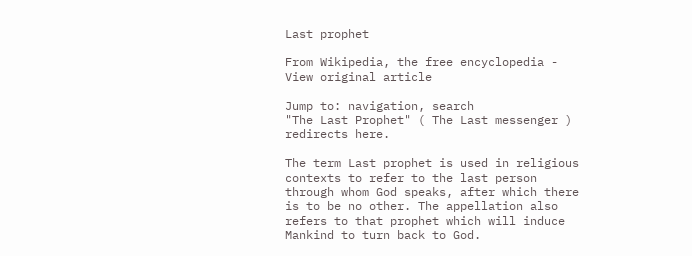Last prophet

From Wikipedia, the free encyclopedia - View original article

Jump to: navigation, search
"The Last Prophet" ( The Last messenger ) redirects here.

The term Last prophet is used in religious contexts to refer to the last person through whom God speaks, after which there is to be no other. The appellation also refers to that prophet which will induce Mankind to turn back to God.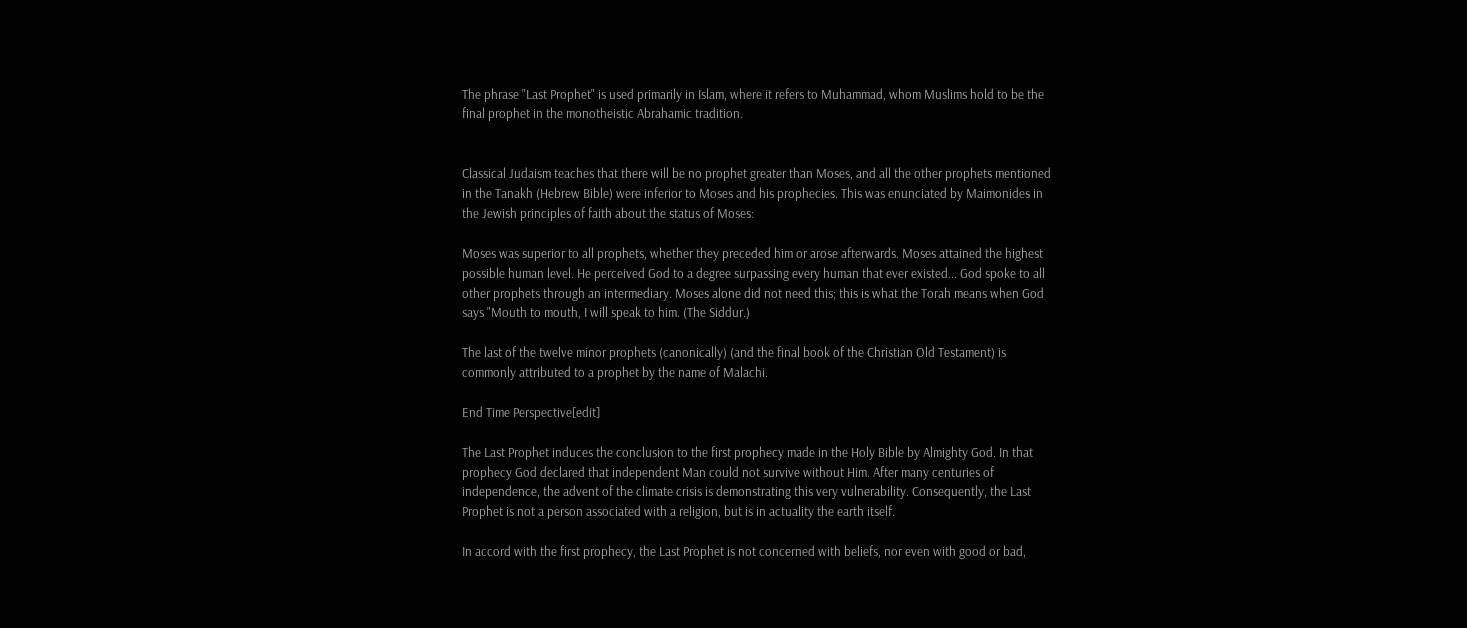The phrase "Last Prophet" is used primarily in Islam, where it refers to Muhammad, whom Muslims hold to be the final prophet in the monotheistic Abrahamic tradition.


Classical Judaism teaches that there will be no prophet greater than Moses, and all the other prophets mentioned in the Tanakh (Hebrew Bible) were inferior to Moses and his prophecies. This was enunciated by Maimonides in the Jewish principles of faith about the status of Moses:

Moses was superior to all prophets, whether they preceded him or arose afterwards. Moses attained the highest possible human level. He perceived God to a degree surpassing every human that ever existed... God spoke to all other prophets through an intermediary. Moses alone did not need this; this is what the Torah means when God says "Mouth to mouth, I will speak to him. (The Siddur.)

The last of the twelve minor prophets (canonically) (and the final book of the Christian Old Testament) is commonly attributed to a prophet by the name of Malachi.

End Time Perspective[edit]

The Last Prophet induces the conclusion to the first prophecy made in the Holy Bible by Almighty God. In that prophecy God declared that independent Man could not survive without Him. After many centuries of independence, the advent of the climate crisis is demonstrating this very vulnerability. Consequently, the Last Prophet is not a person associated with a religion, but is in actuality the earth itself.

In accord with the first prophecy, the Last Prophet is not concerned with beliefs, nor even with good or bad,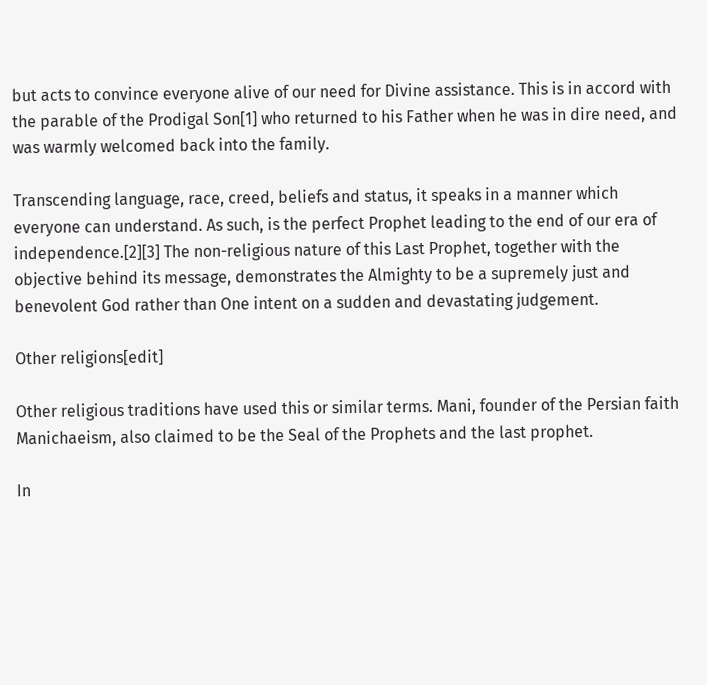but acts to convince everyone alive of our need for Divine assistance. This is in accord with the parable of the Prodigal Son[1] who returned to his Father when he was in dire need, and was warmly welcomed back into the family.

Transcending language, race, creed, beliefs and status, it speaks in a manner which everyone can understand. As such, is the perfect Prophet leading to the end of our era of independence.[2][3] The non-religious nature of this Last Prophet, together with the objective behind its message, demonstrates the Almighty to be a supremely just and benevolent God rather than One intent on a sudden and devastating judgement.

Other religions[edit]

Other religious traditions have used this or similar terms. Mani, founder of the Persian faith Manichaeism, also claimed to be the Seal of the Prophets and the last prophet.

In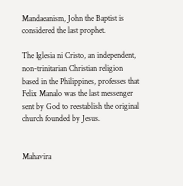Mandaeanism, John the Baptist is considered the last prophet.

The Iglesia ni Cristo, an independent, non-trinitarian Christian religion based in the Philippines, professes that Felix Manalo was the last messenger sent by God to reestablish the original church founded by Jesus.


Mahavira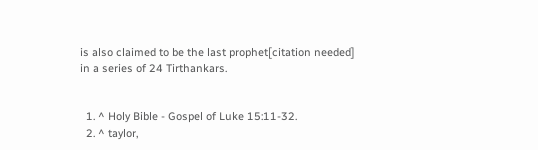is also claimed to be the last prophet[citation needed] in a series of 24 Tirthankars.


  1. ^ Holy Bible - Gospel of Luke 15:11-32.
  2. ^ taylor,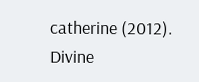catherine (2012). Divine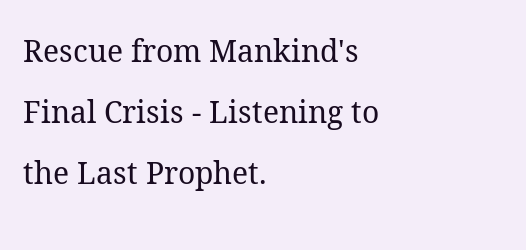Rescue from Mankind's Final Crisis - Listening to the Last Prophet.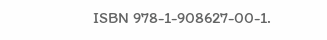ISBN 978-1-908627-00-1.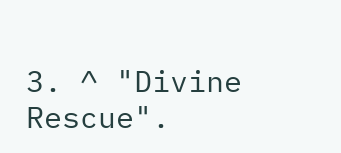3. ^ "Divine Rescue".